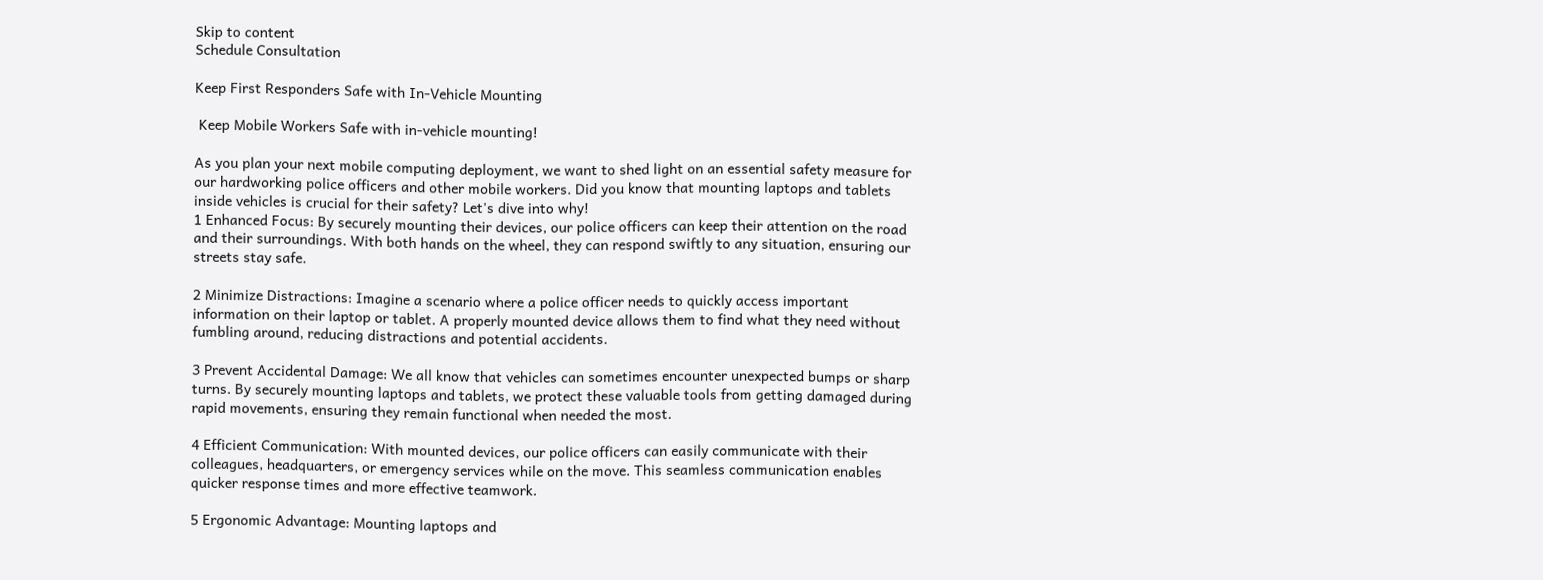Skip to content
Schedule Consultation

Keep First Responders Safe with In-Vehicle Mounting

 Keep Mobile Workers Safe with in-vehicle mounting!

As you plan your next mobile computing deployment, we want to shed light on an essential safety measure for our hardworking police officers and other mobile workers. Did you know that mounting laptops and tablets inside vehicles is crucial for their safety? Let's dive into why!
1 Enhanced Focus: By securely mounting their devices, our police officers can keep their attention on the road and their surroundings. With both hands on the wheel, they can respond swiftly to any situation, ensuring our streets stay safe.

2 Minimize Distractions: Imagine a scenario where a police officer needs to quickly access important information on their laptop or tablet. A properly mounted device allows them to find what they need without fumbling around, reducing distractions and potential accidents.

3 Prevent Accidental Damage: We all know that vehicles can sometimes encounter unexpected bumps or sharp turns. By securely mounting laptops and tablets, we protect these valuable tools from getting damaged during rapid movements, ensuring they remain functional when needed the most.

4 Efficient Communication: With mounted devices, our police officers can easily communicate with their colleagues, headquarters, or emergency services while on the move. This seamless communication enables quicker response times and more effective teamwork.

5 Ergonomic Advantage: Mounting laptops and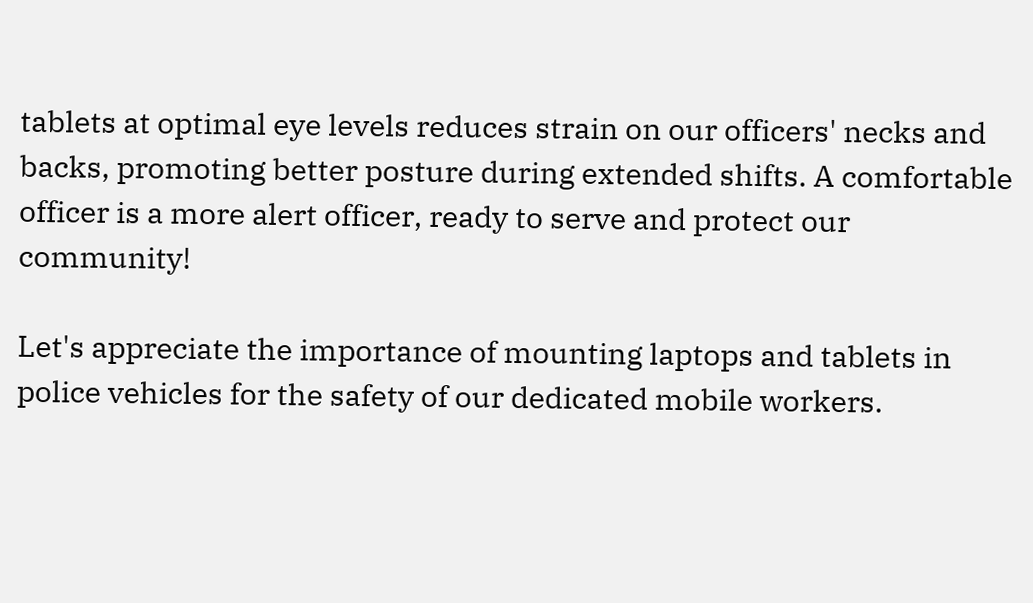tablets at optimal eye levels reduces strain on our officers' necks and backs, promoting better posture during extended shifts. A comfortable officer is a more alert officer, ready to serve and protect our community!

Let's appreciate the importance of mounting laptops and tablets in police vehicles for the safety of our dedicated mobile workers.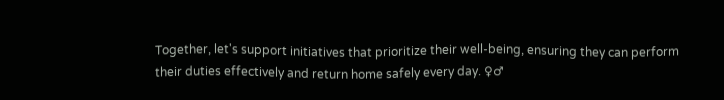Together, let's support initiatives that prioritize their well-being, ensuring they can perform their duties effectively and return home safely every day. ♀♂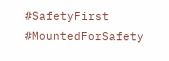#SafetyFirst #MountedForSafety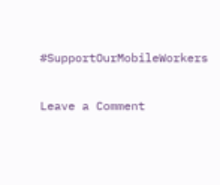#SupportOurMobileWorkers

Leave a Comment